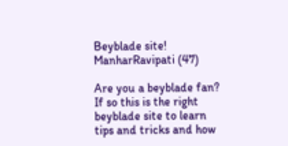Beyblade site!
ManharRavipati (47)

Are you a beyblade fan? If so this is the right beyblade site to learn tips and tricks and how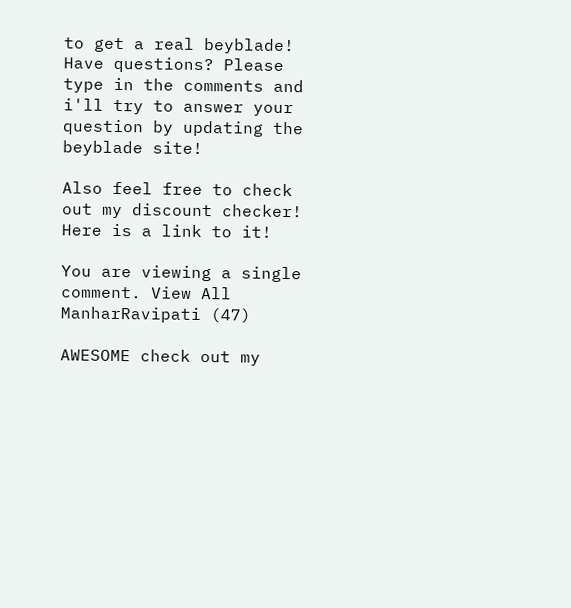to get a real beyblade! Have questions? Please type in the comments and i'll try to answer your question by updating the beyblade site!

Also feel free to check out my discount checker! Here is a link to it!

You are viewing a single comment. View All
ManharRavipati (47)

AWESOME check out my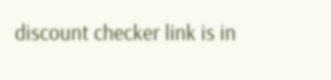discount checker link is in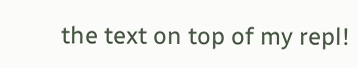the text on top of my repl!